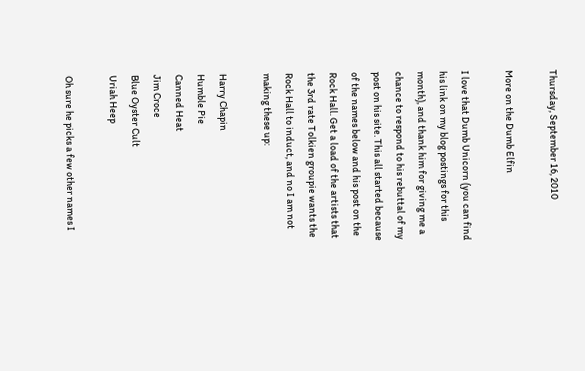Thursday, September 16, 2010

More on the Dumb Elfin

I love that Dumb Unicorn (you can find his link on my blog postings for this month), and thank him for giving me a chance to respond to his rebuttal of my post on his site. This all started because of the names below and his post on the Rock Hall. Get a load of the artists that the 3rd rate Tolkien groupie wants the Rock Hall to induct, and no I am not making these up:

Harry Chapin
Humble Pie
Canned Heat
Jim Croce
Blue Oyster Cult
Uriah Heep

Oh sure he picks a few other names I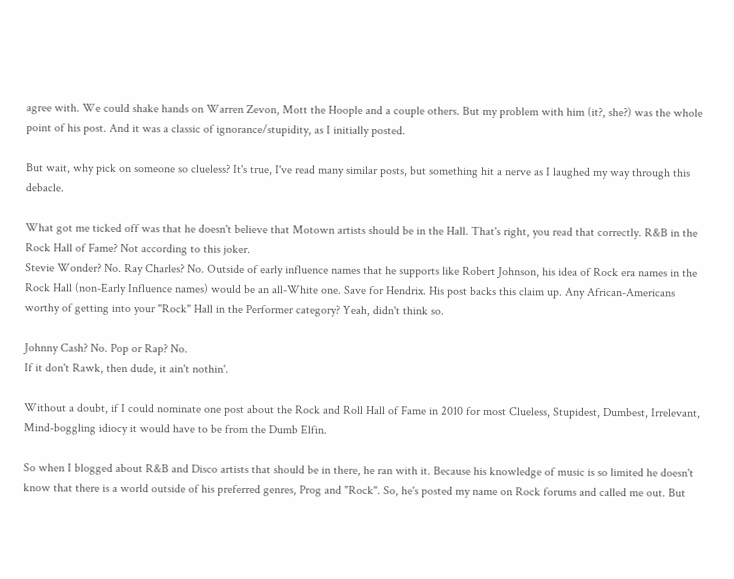agree with. We could shake hands on Warren Zevon, Mott the Hoople and a couple others. But my problem with him (it?, she?) was the whole point of his post. And it was a classic of ignorance/stupidity, as I initially posted.

But wait, why pick on someone so clueless? It's true, I've read many similar posts, but something hit a nerve as I laughed my way through this debacle.

What got me ticked off was that he doesn't believe that Motown artists should be in the Hall. That's right, you read that correctly. R&B in the Rock Hall of Fame? Not according to this joker.
Stevie Wonder? No. Ray Charles? No. Outside of early influence names that he supports like Robert Johnson, his idea of Rock era names in the Rock Hall (non-Early Influence names) would be an all-White one. Save for Hendrix. His post backs this claim up. Any African-Americans worthy of getting into your "Rock" Hall in the Performer category? Yeah, didn't think so.

Johnny Cash? No. Pop or Rap? No.
If it don't Rawk, then dude, it ain't nothin'.

Without a doubt, if I could nominate one post about the Rock and Roll Hall of Fame in 2010 for most Clueless, Stupidest, Dumbest, Irrelevant, Mind-boggling idiocy it would have to be from the Dumb Elfin.

So when I blogged about R&B and Disco artists that should be in there, he ran with it. Because his knowledge of music is so limited he doesn't know that there is a world outside of his preferred genres, Prog and "Rock". So, he's posted my name on Rock forums and called me out. But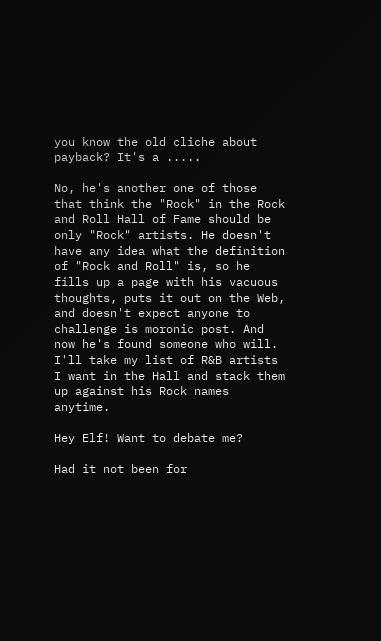you know the old cliche about payback? It's a .....

No, he's another one of those that think the "Rock" in the Rock and Roll Hall of Fame should be only "Rock" artists. He doesn't have any idea what the definition of "Rock and Roll" is, so he fills up a page with his vacuous thoughts, puts it out on the Web, and doesn't expect anyone to challenge is moronic post. And now he's found someone who will. I'll take my list of R&B artists I want in the Hall and stack them up against his Rock names anytime.

Hey Elf! Want to debate me?

Had it not been for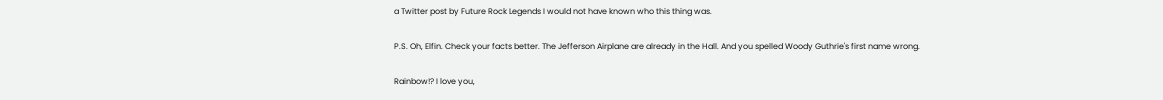a Twitter post by Future Rock Legends I would not have known who this thing was.

P.S. Oh, Elfin. Check your facts better. The Jefferson Airplane are already in the Hall. And you spelled Woody Guthrie's first name wrong.

Rainbow!? I love you,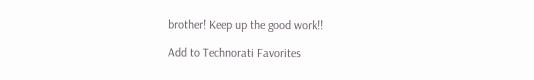brother! Keep up the good work!!

Add to Technorati Favorites